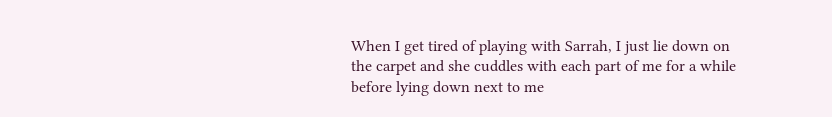When I get tired of playing with Sarrah, I just lie down on the carpet and she cuddles with each part of me for a while before lying down next to me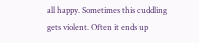all happy. Sometimes this cuddling gets violent. Often it ends up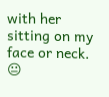with her sitting on my face or neck. 😐